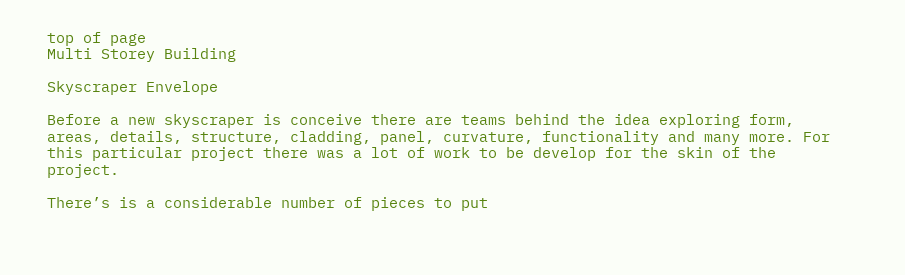top of page
Multi Storey Building

Skyscraper Envelope

Before a new skyscraper is conceive there are teams behind the idea exploring form, areas, details, structure, cladding, panel, curvature, functionality and many more. For this particular project there was a lot of work to be develop for the skin of the project.

There’s is a considerable number of pieces to put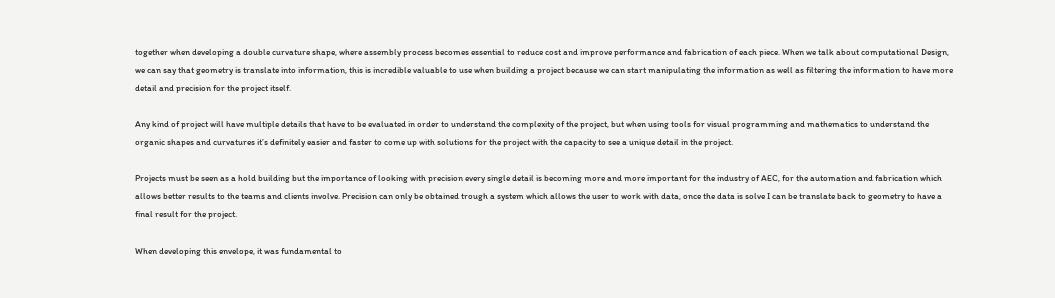together when developing a double curvature shape, where assembly process becomes essential to reduce cost and improve performance and fabrication of each piece. When we talk about computational Design, we can say that geometry is translate into information, this is incredible valuable to use when building a project because we can start manipulating the information as well as filtering the information to have more detail and precision for the project itself.

Any kind of project will have multiple details that have to be evaluated in order to understand the complexity of the project, but when using tools for visual programming and mathematics to understand the organic shapes and curvatures it’s definitely easier and faster to come up with solutions for the project with the capacity to see a unique detail in the project.

Projects must be seen as a hold building but the importance of looking with precision every single detail is becoming more and more important for the industry of AEC, for the automation and fabrication which allows better results to the teams and clients involve. Precision can only be obtained trough a system which allows the user to work with data, once the data is solve I can be translate back to geometry to have a final result for the project.

When developing this envelope, it was fundamental to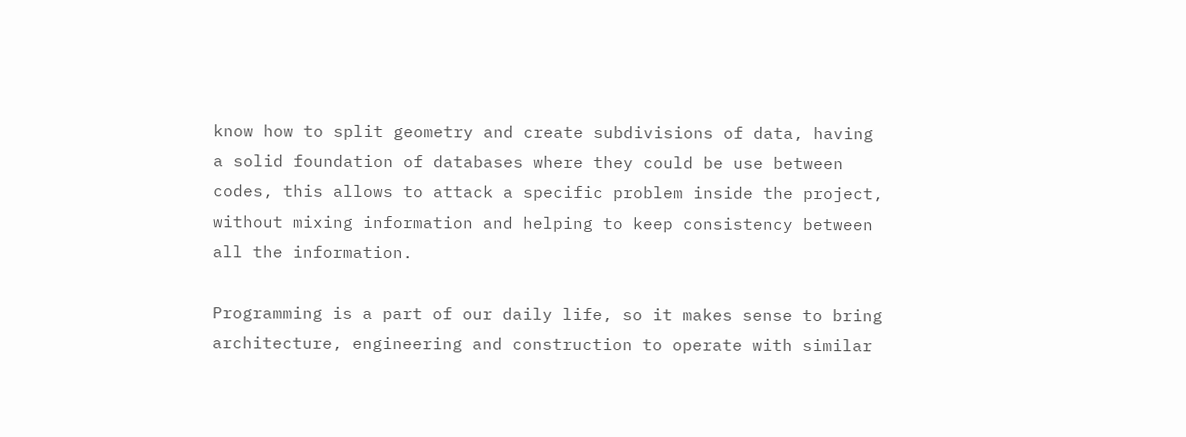know how to split geometry and create subdivisions of data, having a solid foundation of databases where they could be use between codes, this allows to attack a specific problem inside the project, without mixing information and helping to keep consistency between all the information.

Programming is a part of our daily life, so it makes sense to bring architecture, engineering and construction to operate with similar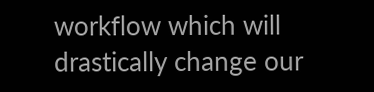workflow which will drastically change our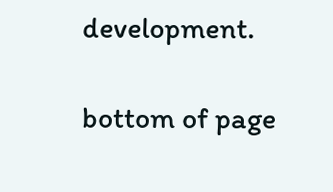development.

bottom of page